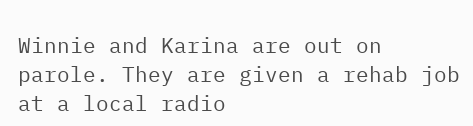Winnie and Karina are out on parole. They are given a rehab job at a local radio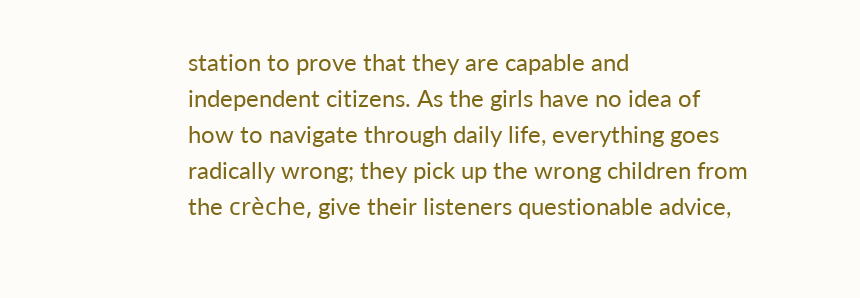station to prove that they are capable and independent citizens. As the girls have no idea of how to navigate through daily life, everything goes radically wrong; they pick up the wrong children from the crèche, give their listeners questionable advice,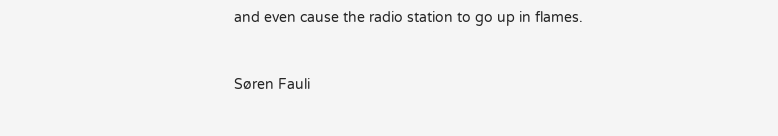and even cause the radio station to go up in flames.


Søren Fauli